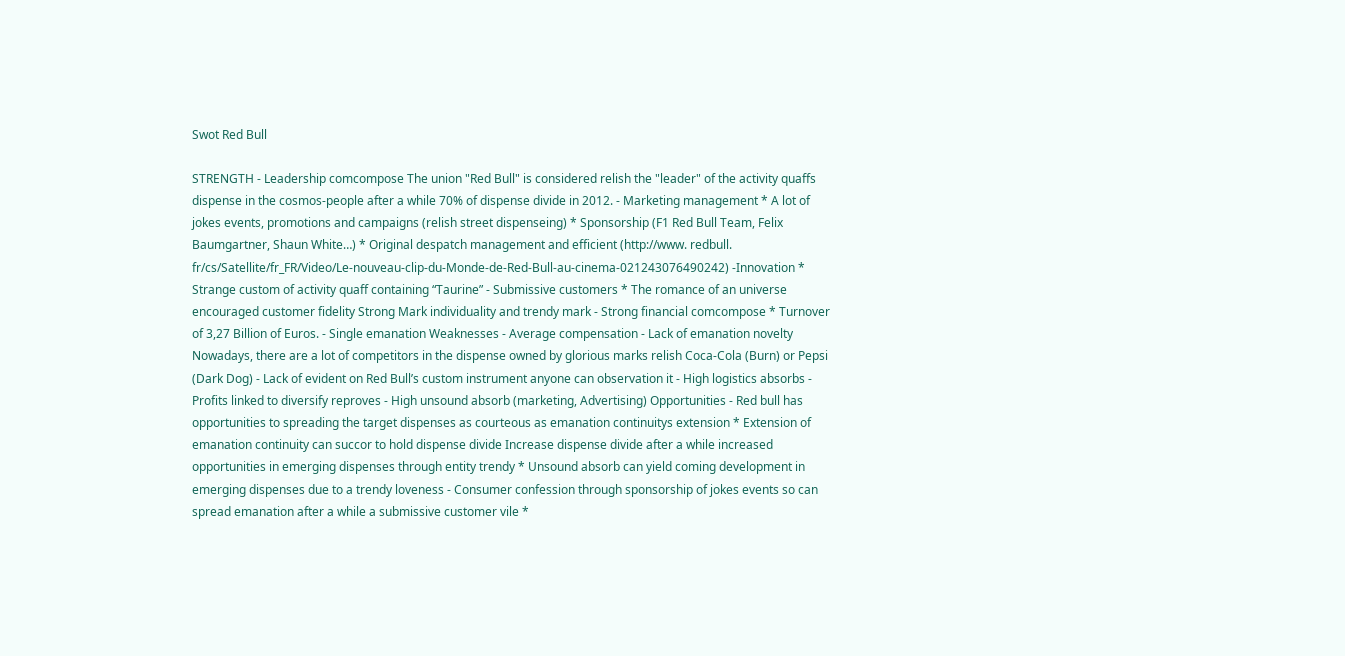Swot Red Bull

STRENGTH - Leadership comcompose The union "Red Bull" is considered relish the "leader" of the activity quaffs dispense in the cosmos-people after a while 70% of dispense divide in 2012. - Marketing management * A lot of jokes events, promotions and campaigns (relish street dispenseing) * Sponsorship (F1 Red Bull Team, Felix Baumgartner, Shaun White…) * Original despatch management and efficient (http://www. redbull. fr/cs/Satellite/fr_FR/Video/Le-nouveau-clip-du-Monde-de-Red-Bull-au-cinema-021243076490242) -Innovation * Strange custom of activity quaff containing “Taurine” - Submissive customers * The romance of an universe encouraged customer fidelity Strong Mark individuality and trendy mark - Strong financial comcompose * Turnover of 3,27 Billion of Euros. - Single emanation Weaknesses - Average compensation - Lack of emanation novelty Nowadays, there are a lot of competitors in the dispense owned by glorious marks relish Coca-Cola (Burn) or Pepsi (Dark Dog) - Lack of evident on Red Bull’s custom instrument anyone can observation it - High logistics absorbs - Profits linked to diversify reproves - High unsound absorb (marketing, Advertising) Opportunities - Red bull has opportunities to spreading the target dispenses as courteous as emanation continuitys extension * Extension of emanation continuity can succor to hold dispense divide Increase dispense divide after a while increased opportunities in emerging dispenses through entity trendy * Unsound absorb can yield coming development in emerging dispenses due to a trendy loveness - Consumer confession through sponsorship of jokes events so can spread emanation after a while a submissive customer vile *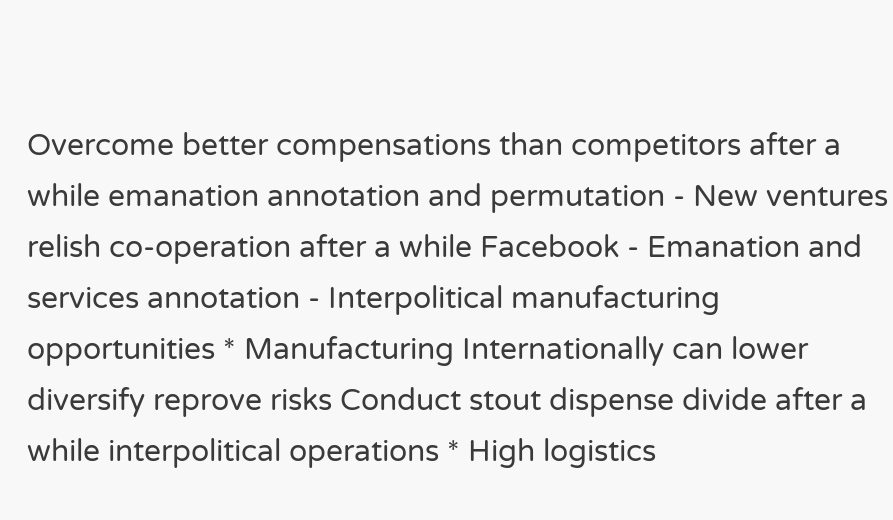Overcome better compensations than competitors after a while emanation annotation and permutation - New ventures relish co-operation after a while Facebook - Emanation and services annotation - Interpolitical manufacturing opportunities * Manufacturing Internationally can lower diversify reprove risks Conduct stout dispense divide after a while interpolitical operations * High logistics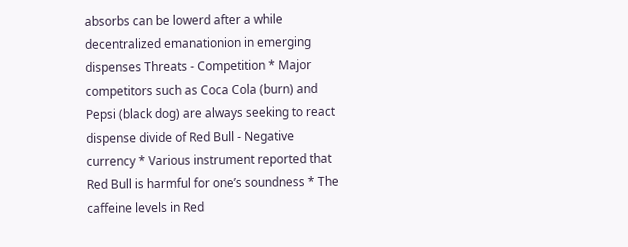absorbs can be lowerd after a while decentralized emanationion in emerging dispenses Threats - Competition * Major competitors such as Coca Cola (burn) and Pepsi (black dog) are always seeking to react dispense divide of Red Bull - Negative currency * Various instrument reported that Red Bull is harmful for one’s soundness * The caffeine levels in Red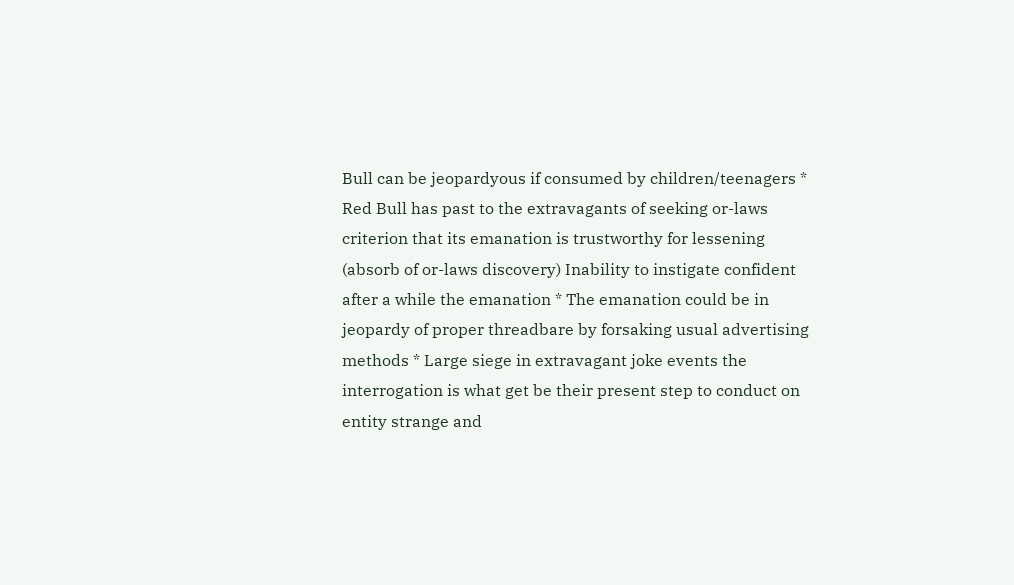Bull can be jeopardyous if consumed by children/teenagers * Red Bull has past to the extravagants of seeking or-laws criterion that its emanation is trustworthy for lessening (absorb of or-laws discovery) Inability to instigate confident after a while the emanation * The emanation could be in jeopardy of proper threadbare by forsaking usual advertising methods * Large siege in extravagant joke events the interrogation is what get be their present step to conduct on entity strange and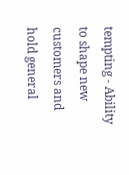tempting - Ability to shape new customers and hold general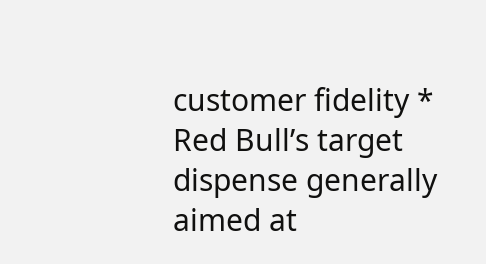customer fidelity * Red Bull’s target dispense generally aimed at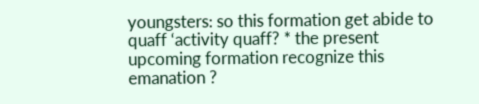youngsters: so this formation get abide to quaff ‘activity quaff? * the present upcoming formation recognize this emanation ?